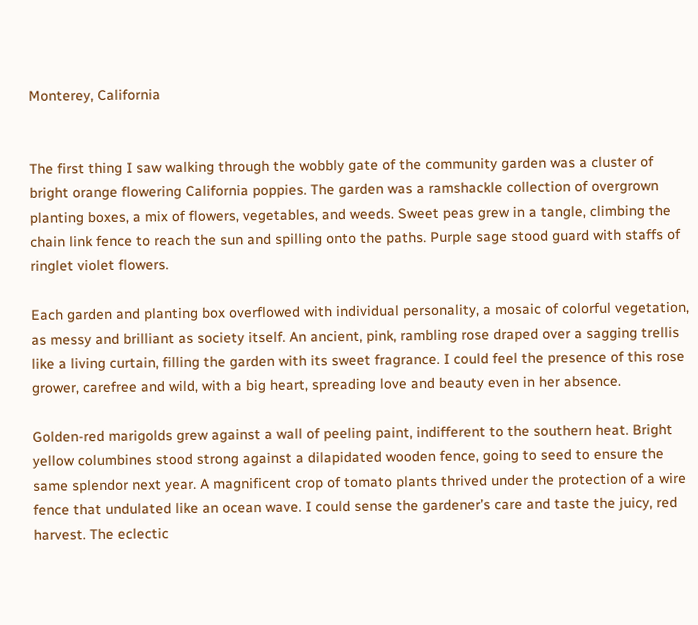Monterey, California


The first thing I saw walking through the wobbly gate of the community garden was a cluster of bright orange flowering California poppies. The garden was a ramshackle collection of overgrown planting boxes, a mix of flowers, vegetables, and weeds. Sweet peas grew in a tangle, climbing the chain link fence to reach the sun and spilling onto the paths. Purple sage stood guard with staffs of ringlet violet flowers.

Each garden and planting box overflowed with individual personality, a mosaic of colorful vegetation, as messy and brilliant as society itself. An ancient, pink, rambling rose draped over a sagging trellis like a living curtain, filling the garden with its sweet fragrance. I could feel the presence of this rose grower, carefree and wild, with a big heart, spreading love and beauty even in her absence.

Golden-red marigolds grew against a wall of peeling paint, indifferent to the southern heat. Bright yellow columbines stood strong against a dilapidated wooden fence, going to seed to ensure the same splendor next year. A magnificent crop of tomato plants thrived under the protection of a wire fence that undulated like an ocean wave. I could sense the gardener’s care and taste the juicy, red harvest. The eclectic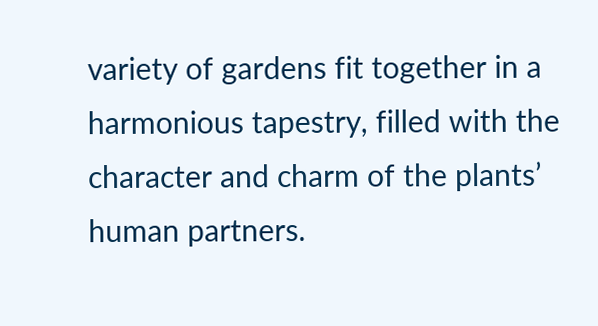variety of gardens fit together in a harmonious tapestry, filled with the character and charm of the plants’ human partners.